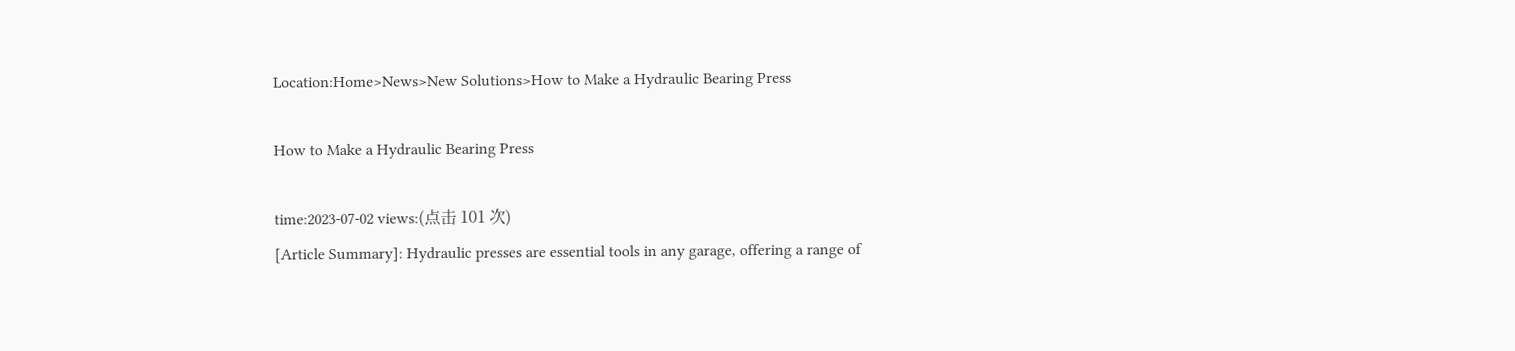Location:Home>News>New Solutions>How to Make a Hydraulic Bearing Press

How to Make a Hydraulic Bearing Press

time:2023-07-02 views:(点击 101 次)
[Article Summary]: Hydraulic presses are essential tools in any garage, offering a range of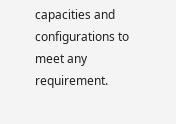capacities and configurations to meet any requirement.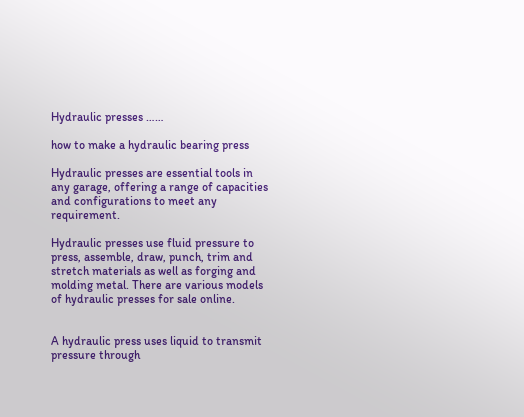Hydraulic presses ……

how to make a hydraulic bearing press

Hydraulic presses are essential tools in any garage, offering a range of capacities and configurations to meet any requirement.

Hydraulic presses use fluid pressure to press, assemble, draw, punch, trim and stretch materials as well as forging and molding metal. There are various models of hydraulic presses for sale online.


A hydraulic press uses liquid to transmit pressure through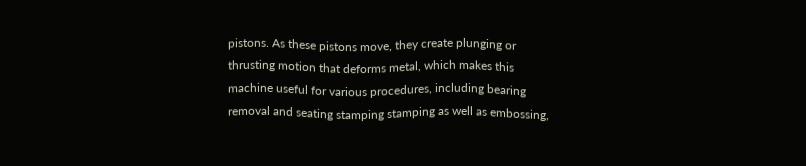pistons. As these pistons move, they create plunging or thrusting motion that deforms metal, which makes this machine useful for various procedures, including bearing removal and seating stamping stamping as well as embossing,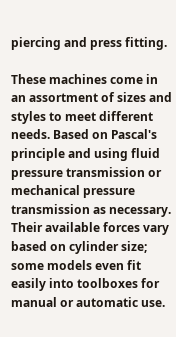piercing and press fitting.

These machines come in an assortment of sizes and styles to meet different needs. Based on Pascal's principle and using fluid pressure transmission or mechanical pressure transmission as necessary. Their available forces vary based on cylinder size; some models even fit easily into toolboxes for manual or automatic use.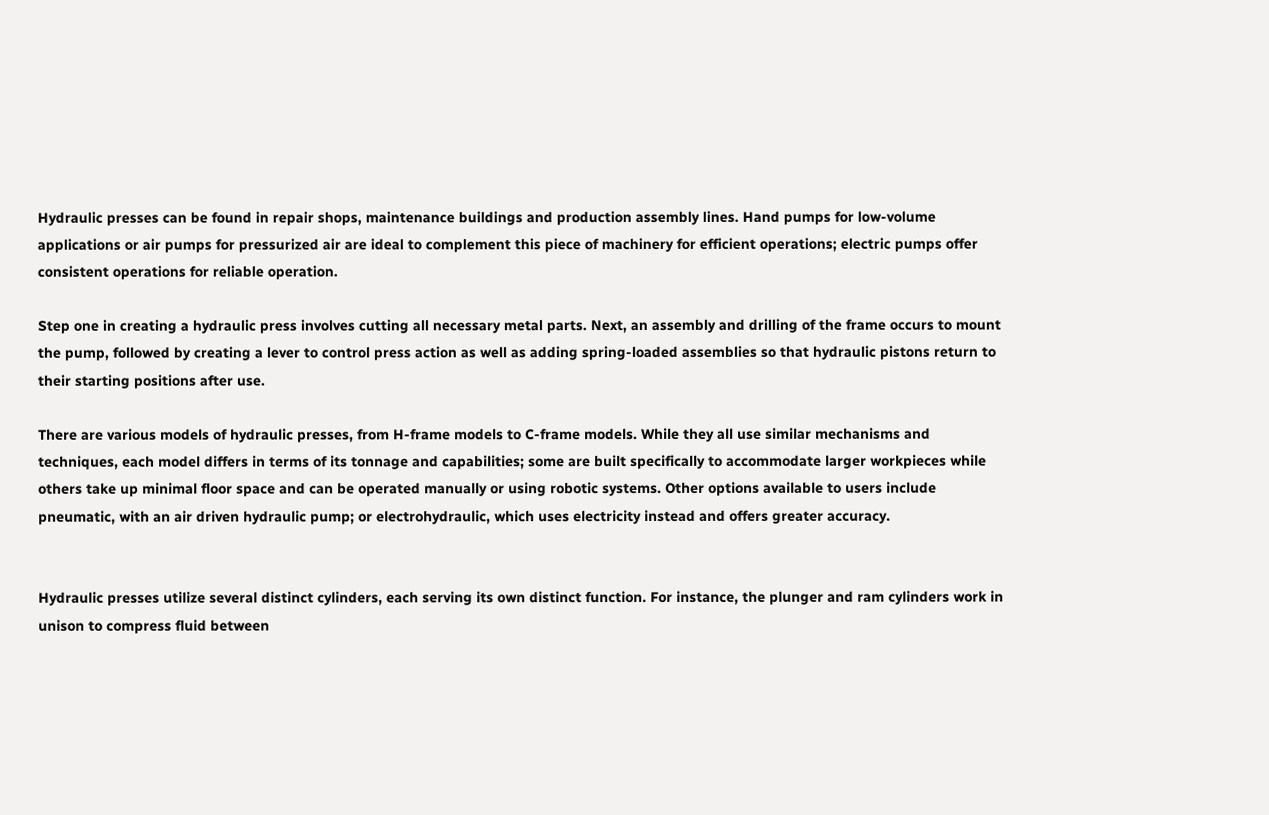Hydraulic presses can be found in repair shops, maintenance buildings and production assembly lines. Hand pumps for low-volume applications or air pumps for pressurized air are ideal to complement this piece of machinery for efficient operations; electric pumps offer consistent operations for reliable operation.

Step one in creating a hydraulic press involves cutting all necessary metal parts. Next, an assembly and drilling of the frame occurs to mount the pump, followed by creating a lever to control press action as well as adding spring-loaded assemblies so that hydraulic pistons return to their starting positions after use.

There are various models of hydraulic presses, from H-frame models to C-frame models. While they all use similar mechanisms and techniques, each model differs in terms of its tonnage and capabilities; some are built specifically to accommodate larger workpieces while others take up minimal floor space and can be operated manually or using robotic systems. Other options available to users include pneumatic, with an air driven hydraulic pump; or electrohydraulic, which uses electricity instead and offers greater accuracy.


Hydraulic presses utilize several distinct cylinders, each serving its own distinct function. For instance, the plunger and ram cylinders work in unison to compress fluid between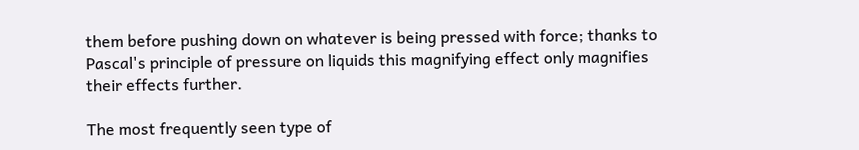them before pushing down on whatever is being pressed with force; thanks to Pascal's principle of pressure on liquids this magnifying effect only magnifies their effects further.

The most frequently seen type of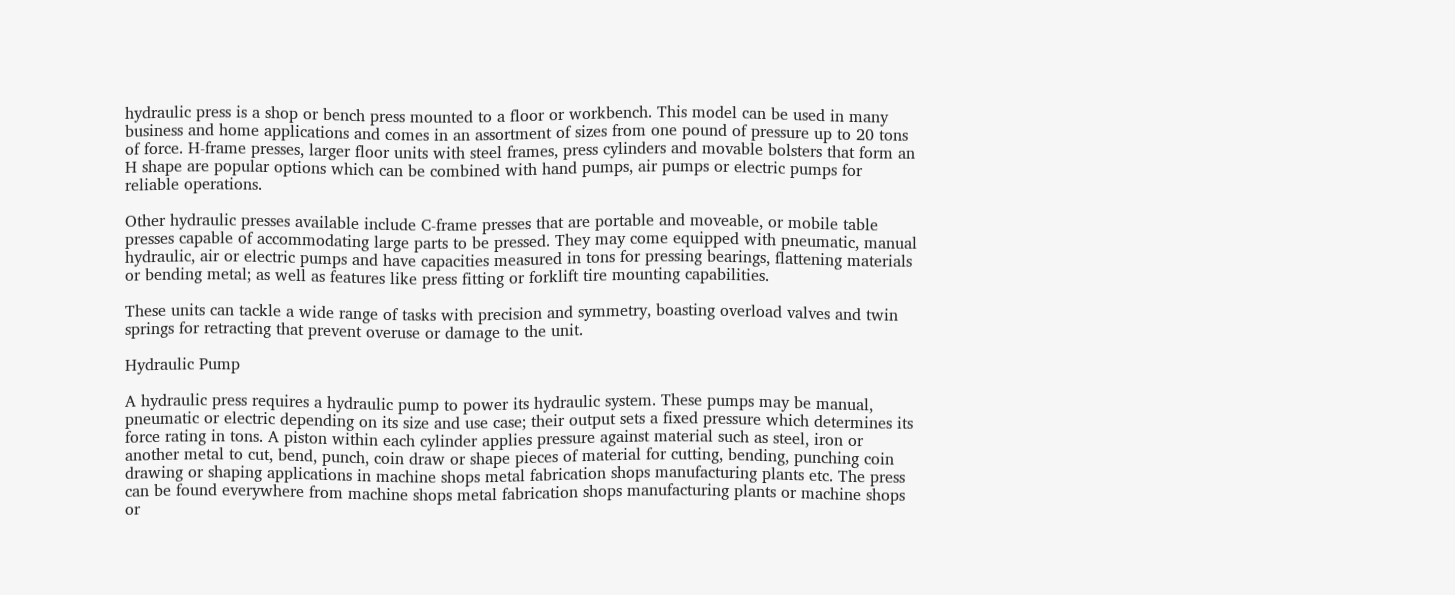hydraulic press is a shop or bench press mounted to a floor or workbench. This model can be used in many business and home applications and comes in an assortment of sizes from one pound of pressure up to 20 tons of force. H-frame presses, larger floor units with steel frames, press cylinders and movable bolsters that form an H shape are popular options which can be combined with hand pumps, air pumps or electric pumps for reliable operations.

Other hydraulic presses available include C-frame presses that are portable and moveable, or mobile table presses capable of accommodating large parts to be pressed. They may come equipped with pneumatic, manual hydraulic, air or electric pumps and have capacities measured in tons for pressing bearings, flattening materials or bending metal; as well as features like press fitting or forklift tire mounting capabilities.

These units can tackle a wide range of tasks with precision and symmetry, boasting overload valves and twin springs for retracting that prevent overuse or damage to the unit.

Hydraulic Pump

A hydraulic press requires a hydraulic pump to power its hydraulic system. These pumps may be manual, pneumatic or electric depending on its size and use case; their output sets a fixed pressure which determines its force rating in tons. A piston within each cylinder applies pressure against material such as steel, iron or another metal to cut, bend, punch, coin draw or shape pieces of material for cutting, bending, punching coin drawing or shaping applications in machine shops metal fabrication shops manufacturing plants etc. The press can be found everywhere from machine shops metal fabrication shops manufacturing plants or machine shops or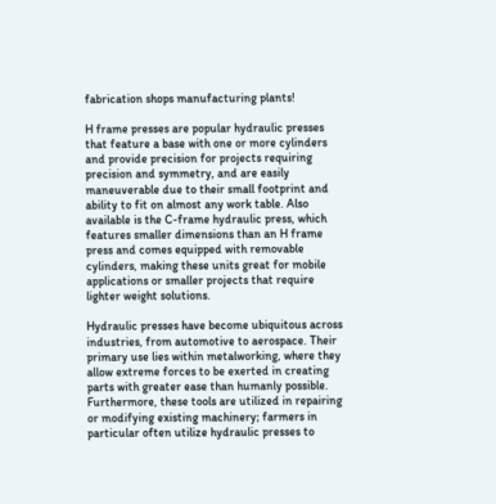fabrication shops manufacturing plants!

H frame presses are popular hydraulic presses that feature a base with one or more cylinders and provide precision for projects requiring precision and symmetry, and are easily maneuverable due to their small footprint and ability to fit on almost any work table. Also available is the C-frame hydraulic press, which features smaller dimensions than an H frame press and comes equipped with removable cylinders, making these units great for mobile applications or smaller projects that require lighter weight solutions.

Hydraulic presses have become ubiquitous across industries, from automotive to aerospace. Their primary use lies within metalworking, where they allow extreme forces to be exerted in creating parts with greater ease than humanly possible. Furthermore, these tools are utilized in repairing or modifying existing machinery; farmers in particular often utilize hydraulic presses to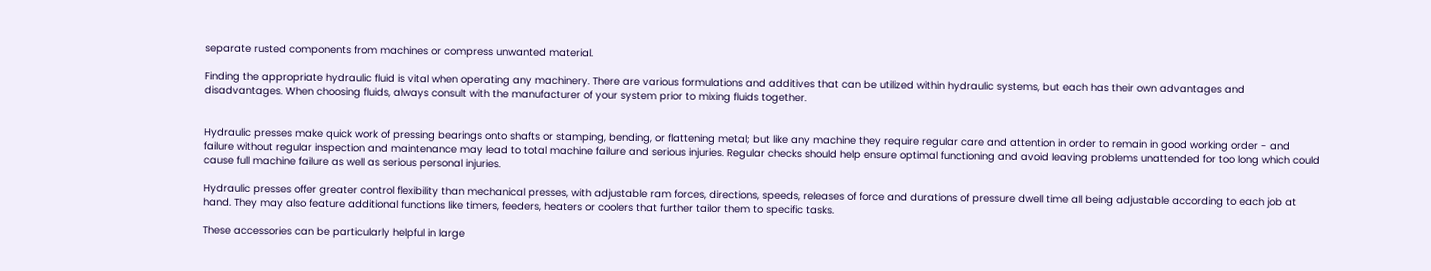separate rusted components from machines or compress unwanted material.

Finding the appropriate hydraulic fluid is vital when operating any machinery. There are various formulations and additives that can be utilized within hydraulic systems, but each has their own advantages and disadvantages. When choosing fluids, always consult with the manufacturer of your system prior to mixing fluids together.


Hydraulic presses make quick work of pressing bearings onto shafts or stamping, bending, or flattening metal; but like any machine they require regular care and attention in order to remain in good working order - and failure without regular inspection and maintenance may lead to total machine failure and serious injuries. Regular checks should help ensure optimal functioning and avoid leaving problems unattended for too long which could cause full machine failure as well as serious personal injuries.

Hydraulic presses offer greater control flexibility than mechanical presses, with adjustable ram forces, directions, speeds, releases of force and durations of pressure dwell time all being adjustable according to each job at hand. They may also feature additional functions like timers, feeders, heaters or coolers that further tailor them to specific tasks.

These accessories can be particularly helpful in large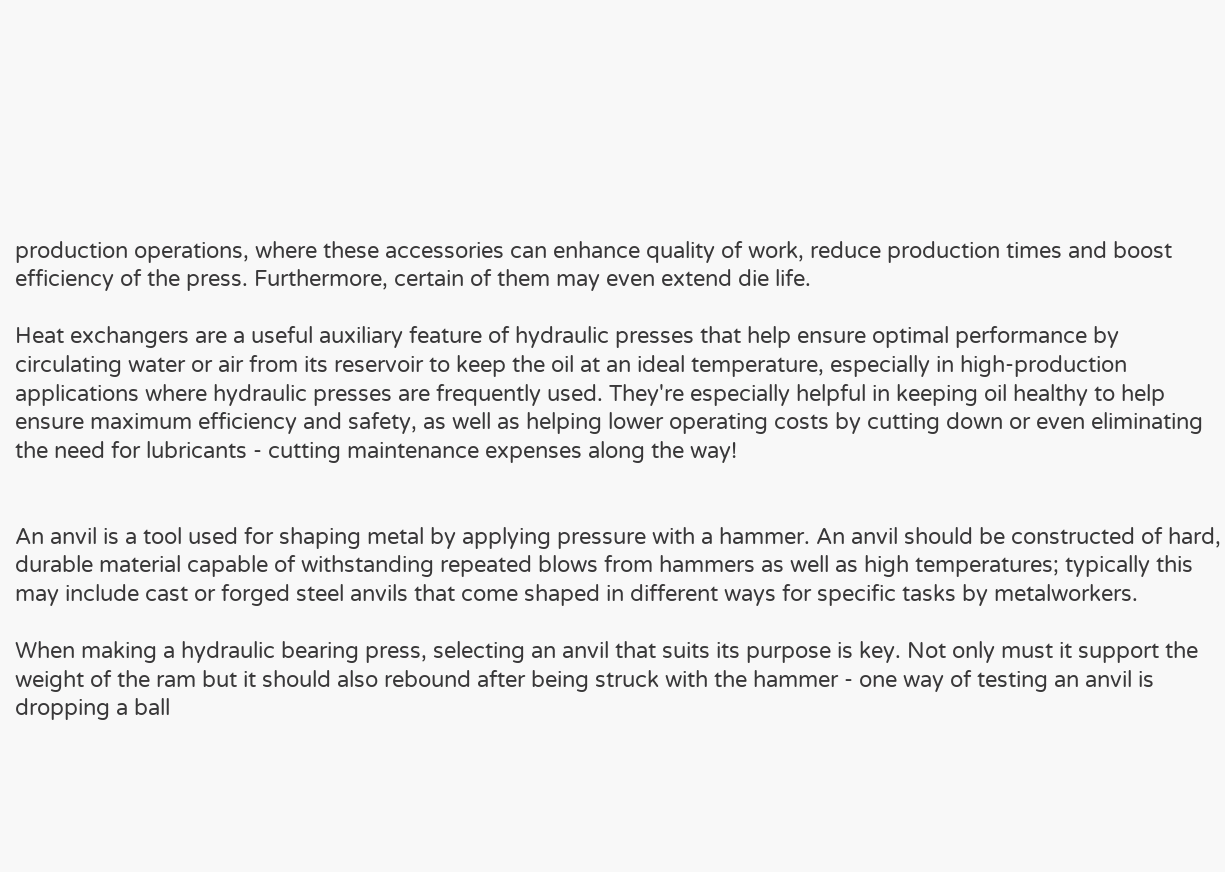production operations, where these accessories can enhance quality of work, reduce production times and boost efficiency of the press. Furthermore, certain of them may even extend die life.

Heat exchangers are a useful auxiliary feature of hydraulic presses that help ensure optimal performance by circulating water or air from its reservoir to keep the oil at an ideal temperature, especially in high-production applications where hydraulic presses are frequently used. They're especially helpful in keeping oil healthy to help ensure maximum efficiency and safety, as well as helping lower operating costs by cutting down or even eliminating the need for lubricants - cutting maintenance expenses along the way!


An anvil is a tool used for shaping metal by applying pressure with a hammer. An anvil should be constructed of hard, durable material capable of withstanding repeated blows from hammers as well as high temperatures; typically this may include cast or forged steel anvils that come shaped in different ways for specific tasks by metalworkers.

When making a hydraulic bearing press, selecting an anvil that suits its purpose is key. Not only must it support the weight of the ram but it should also rebound after being struck with the hammer - one way of testing an anvil is dropping a ball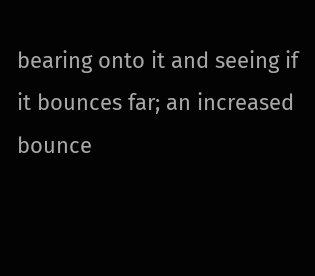bearing onto it and seeing if it bounces far; an increased bounce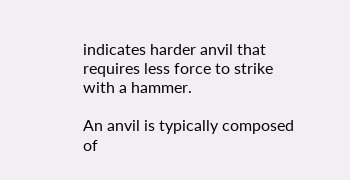indicates harder anvil that requires less force to strike with a hammer.

An anvil is typically composed of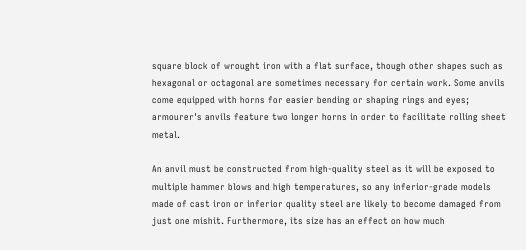square block of wrought iron with a flat surface, though other shapes such as hexagonal or octagonal are sometimes necessary for certain work. Some anvils come equipped with horns for easier bending or shaping rings and eyes; armourer's anvils feature two longer horns in order to facilitate rolling sheet metal.

An anvil must be constructed from high-quality steel as it will be exposed to multiple hammer blows and high temperatures, so any inferior-grade models made of cast iron or inferior quality steel are likely to become damaged from just one mishit. Furthermore, its size has an effect on how much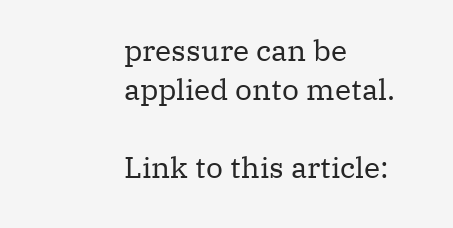pressure can be applied onto metal.

Link to this article: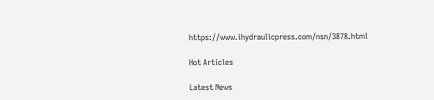https://www.ihydraulicpress.com/nsn/3878.html

Hot Articles

Latest News